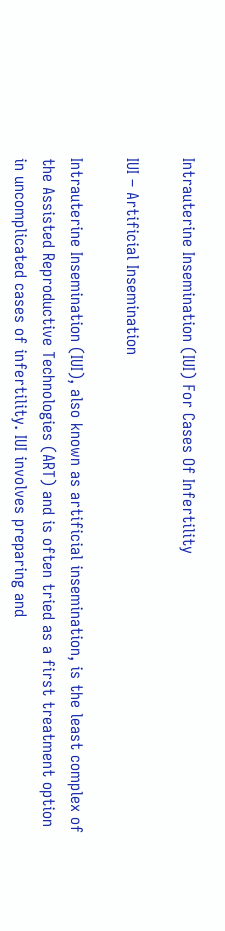Intrauterine Insemination (IUI) For Cases Of Infertility

IUI – Artificial Insemination

Intrauterine Insemination (IUI), also known as artificial insemination, is the least complex of the Assisted Reproductive Technologies (ART) and is often tried as a first treatment option in uncomplicated cases of infertility. IUI involves preparing and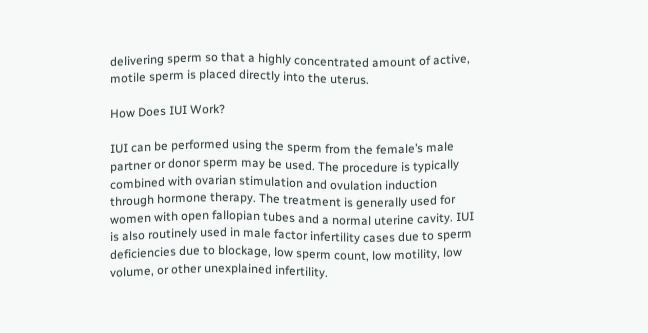delivering sperm so that a highly concentrated amount of active, motile sperm is placed directly into the uterus.

How Does IUI Work?

IUI can be performed using the sperm from the female’s male partner or donor sperm may be used. The procedure is typically combined with ovarian stimulation and ovulation induction through hormone therapy. The treatment is generally used for women with open fallopian tubes and a normal uterine cavity. IUI is also routinely used in male factor infertility cases due to sperm deficiencies due to blockage, low sperm count, low motility, low volume, or other unexplained infertility.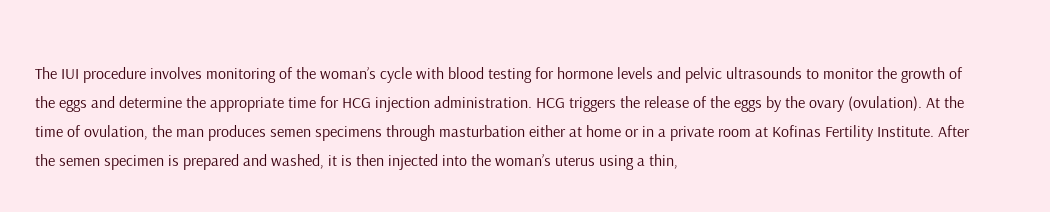The IUI procedure involves monitoring of the woman’s cycle with blood testing for hormone levels and pelvic ultrasounds to monitor the growth of the eggs and determine the appropriate time for HCG injection administration. HCG triggers the release of the eggs by the ovary (ovulation). At the time of ovulation, the man produces semen specimens through masturbation either at home or in a private room at Kofinas Fertility Institute. After the semen specimen is prepared and washed, it is then injected into the woman’s uterus using a thin,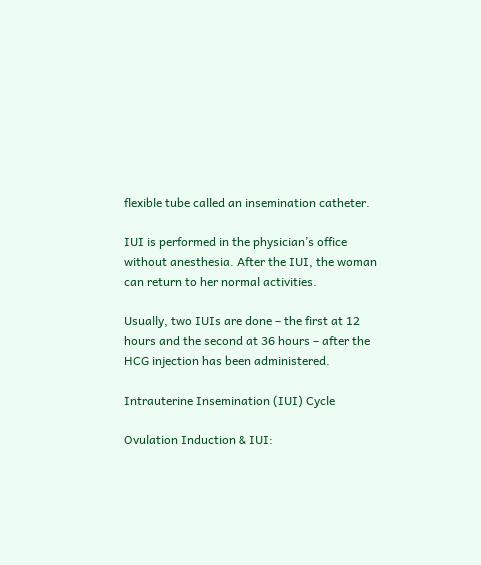flexible tube called an insemination catheter.

IUI is performed in the physician’s office without anesthesia. After the IUI, the woman can return to her normal activities.

Usually, two IUIs are done – the first at 12 hours and the second at 36 hours – after the HCG injection has been administered.

Intrauterine Insemination (IUI) Cycle

Ovulation Induction & IUI: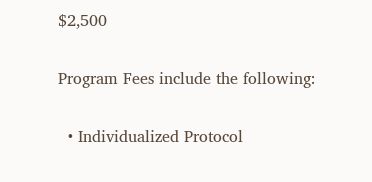$2,500

Program Fees include the following:

  • Individualized Protocol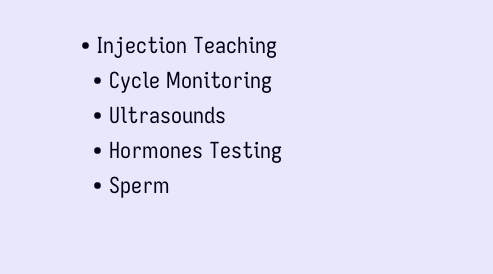• Injection Teaching
  • Cycle Monitoring
  • Ultrasounds
  • Hormones Testing
  • Sperm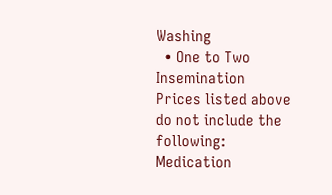Washing
  • One to Two Insemination
Prices listed above do not include the following: Medication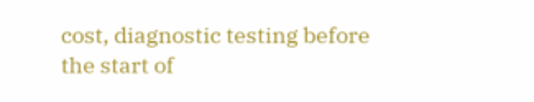cost, diagnostic testing before the start of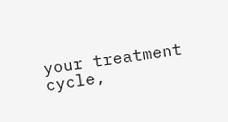your treatment cycle,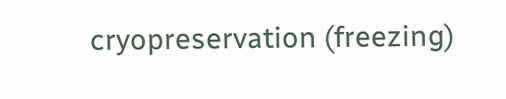cryopreservation (freezing)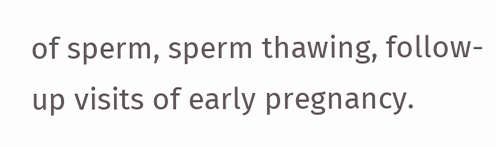of sperm, sperm thawing, follow-up visits of early pregnancy.